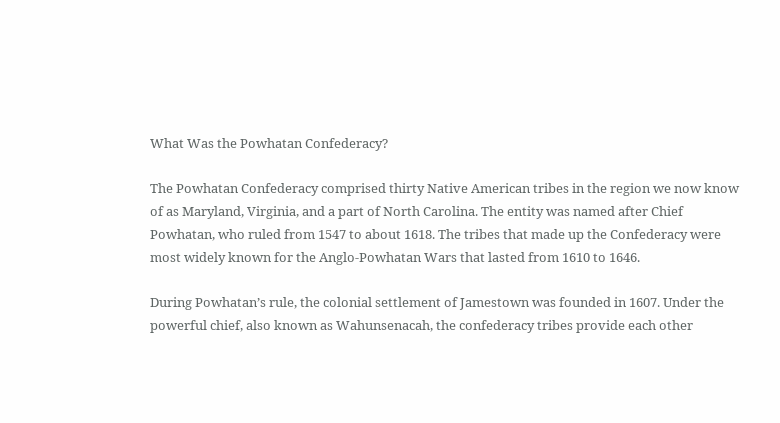What Was the Powhatan Confederacy?

The Powhatan Confederacy comprised thirty Native American tribes in the region we now know of as Maryland, Virginia, and a part of North Carolina. The entity was named after Chief Powhatan, who ruled from 1547 to about 1618. The tribes that made up the Confederacy were most widely known for the Anglo-Powhatan Wars that lasted from 1610 to 1646.

During Powhatan’s rule, the colonial settlement of Jamestown was founded in 1607. Under the powerful chief, also known as Wahunsenacah, the confederacy tribes provide each other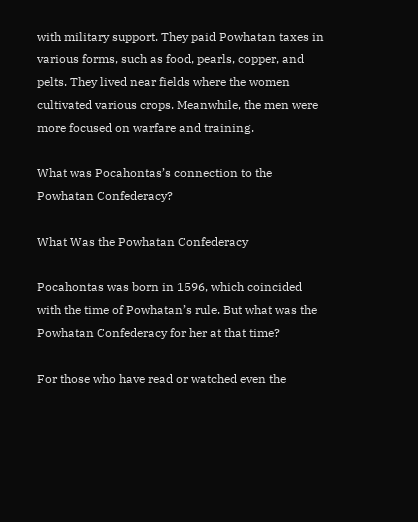with military support. They paid Powhatan taxes in various forms, such as food, pearls, copper, and pelts. They lived near fields where the women cultivated various crops. Meanwhile, the men were more focused on warfare and training.

What was Pocahontas’s connection to the Powhatan Confederacy?

What Was the Powhatan Confederacy

Pocahontas was born in 1596, which coincided with the time of Powhatan’s rule. But what was the Powhatan Confederacy for her at that time?

For those who have read or watched even the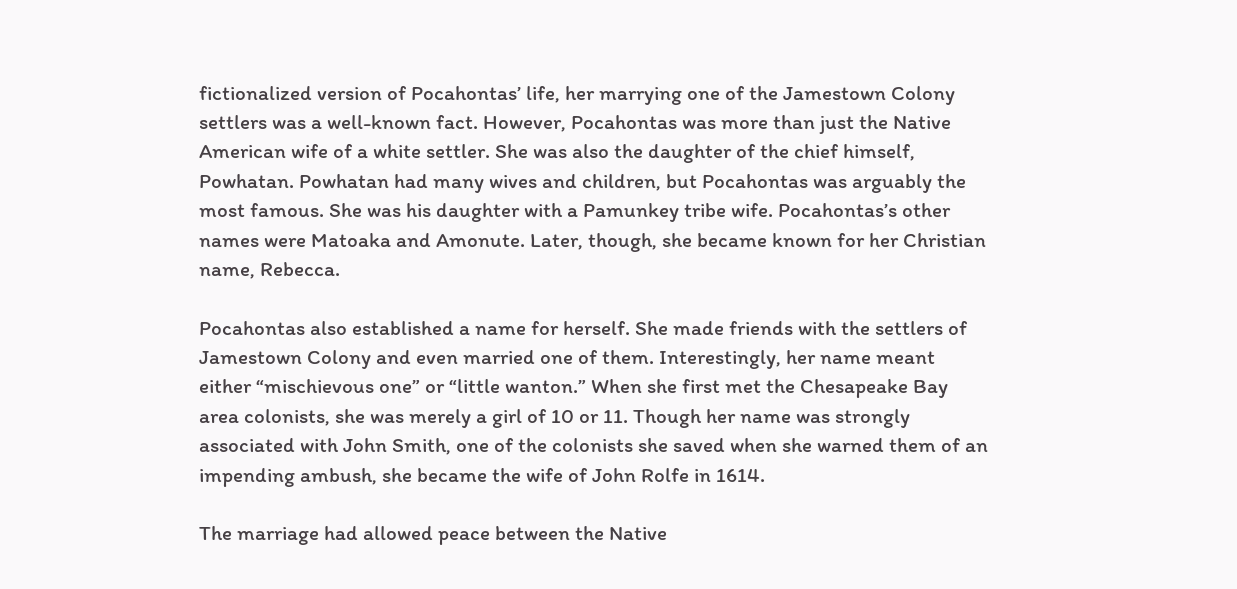fictionalized version of Pocahontas’ life, her marrying one of the Jamestown Colony settlers was a well-known fact. However, Pocahontas was more than just the Native American wife of a white settler. She was also the daughter of the chief himself, Powhatan. Powhatan had many wives and children, but Pocahontas was arguably the most famous. She was his daughter with a Pamunkey tribe wife. Pocahontas’s other names were Matoaka and Amonute. Later, though, she became known for her Christian name, Rebecca.

Pocahontas also established a name for herself. She made friends with the settlers of Jamestown Colony and even married one of them. Interestingly, her name meant either “mischievous one” or “little wanton.” When she first met the Chesapeake Bay area colonists, she was merely a girl of 10 or 11. Though her name was strongly associated with John Smith, one of the colonists she saved when she warned them of an impending ambush, she became the wife of John Rolfe in 1614.

The marriage had allowed peace between the Native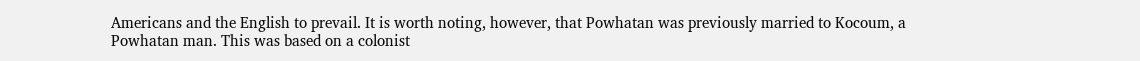Americans and the English to prevail. It is worth noting, however, that Powhatan was previously married to Kocoum, a Powhatan man. This was based on a colonist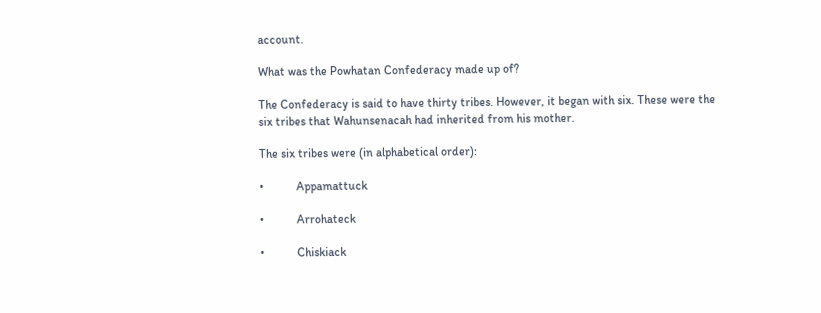account.

What was the Powhatan Confederacy made up of?

The Confederacy is said to have thirty tribes. However, it began with six. These were the six tribes that Wahunsenacah had inherited from his mother.

The six tribes were (in alphabetical order):

•           Appamattuck

•           Arrohateck

•           Chiskiack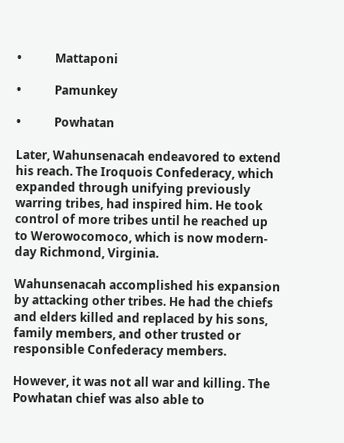•           Mattaponi

•           Pamunkey

•           Powhatan

Later, Wahunsenacah endeavored to extend his reach. The Iroquois Confederacy, which expanded through unifying previously warring tribes, had inspired him. He took control of more tribes until he reached up to Werowocomoco, which is now modern-day Richmond, Virginia.

Wahunsenacah accomplished his expansion by attacking other tribes. He had the chiefs and elders killed and replaced by his sons, family members, and other trusted or responsible Confederacy members.

However, it was not all war and killing. The Powhatan chief was also able to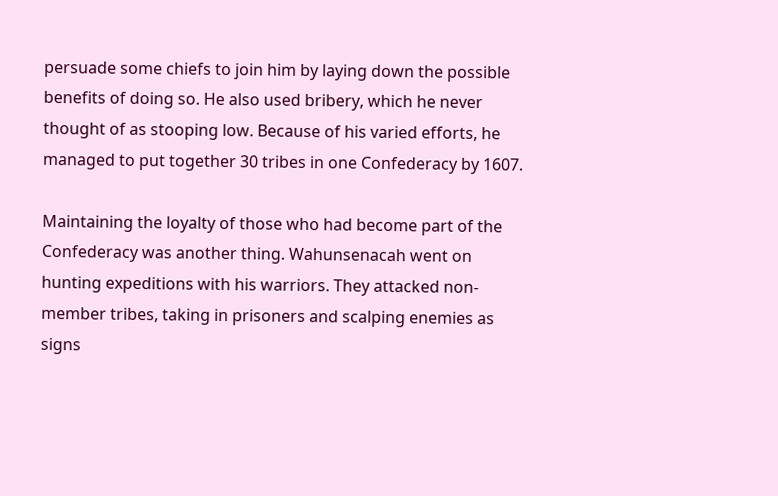persuade some chiefs to join him by laying down the possible benefits of doing so. He also used bribery, which he never thought of as stooping low. Because of his varied efforts, he managed to put together 30 tribes in one Confederacy by 1607.

Maintaining the loyalty of those who had become part of the Confederacy was another thing. Wahunsenacah went on hunting expeditions with his warriors. They attacked non-member tribes, taking in prisoners and scalping enemies as signs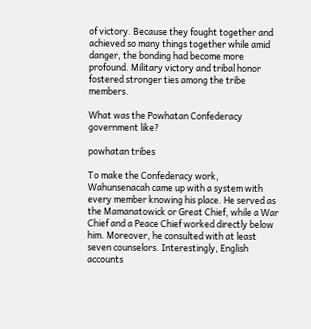of victory. Because they fought together and achieved so many things together while amid danger, the bonding had become more profound. Military victory and tribal honor fostered stronger ties among the tribe members.

What was the Powhatan Confederacy government like?

powhatan tribes

To make the Confederacy work, Wahunsenacah came up with a system with every member knowing his place. He served as the Mamanatowick or Great Chief, while a War Chief and a Peace Chief worked directly below him. Moreover, he consulted with at least seven counselors. Interestingly, English accounts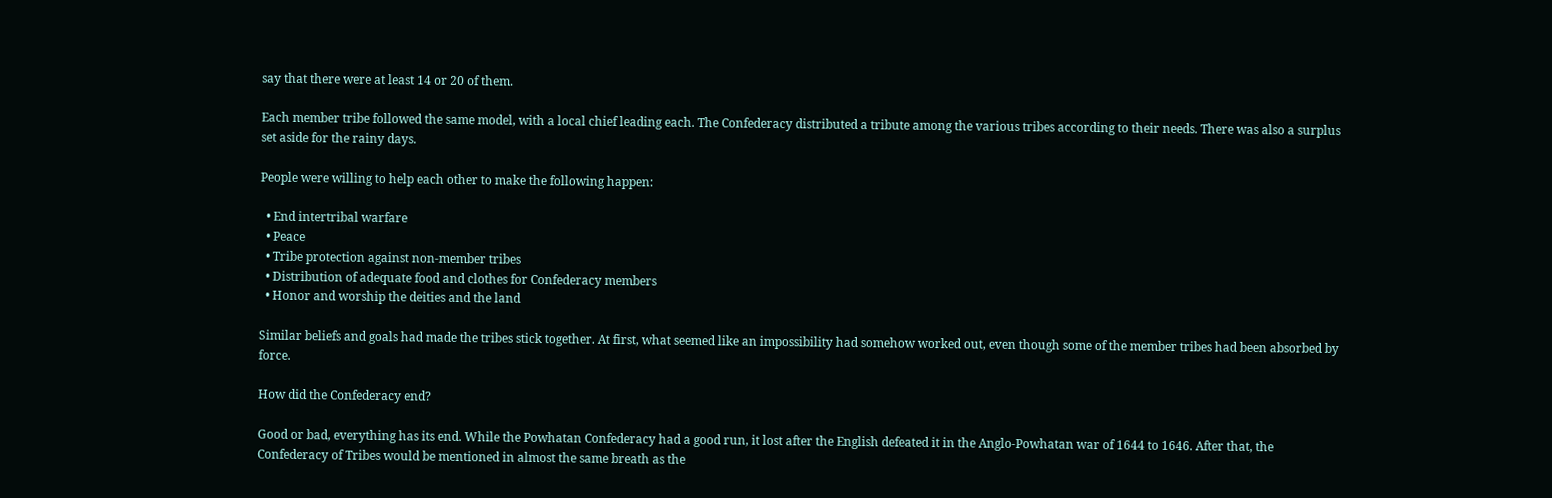say that there were at least 14 or 20 of them.

Each member tribe followed the same model, with a local chief leading each. The Confederacy distributed a tribute among the various tribes according to their needs. There was also a surplus set aside for the rainy days.

People were willing to help each other to make the following happen:

  • End intertribal warfare
  • Peace
  • Tribe protection against non-member tribes
  • Distribution of adequate food and clothes for Confederacy members
  • Honor and worship the deities and the land

Similar beliefs and goals had made the tribes stick together. At first, what seemed like an impossibility had somehow worked out, even though some of the member tribes had been absorbed by force.

How did the Confederacy end?

Good or bad, everything has its end. While the Powhatan Confederacy had a good run, it lost after the English defeated it in the Anglo-Powhatan war of 1644 to 1646. After that, the Confederacy of Tribes would be mentioned in almost the same breath as the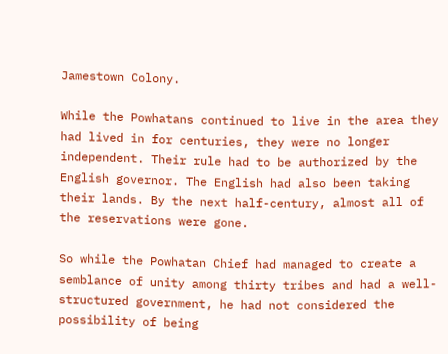Jamestown Colony.

While the Powhatans continued to live in the area they had lived in for centuries, they were no longer independent. Their rule had to be authorized by the English governor. The English had also been taking their lands. By the next half-century, almost all of the reservations were gone.

So while the Powhatan Chief had managed to create a semblance of unity among thirty tribes and had a well-structured government, he had not considered the possibility of being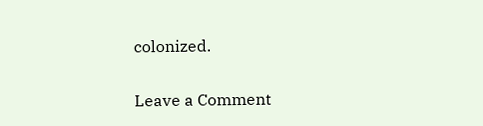colonized.

Leave a Comment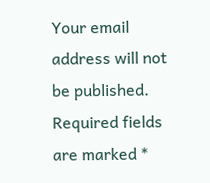Your email address will not be published. Required fields are marked *